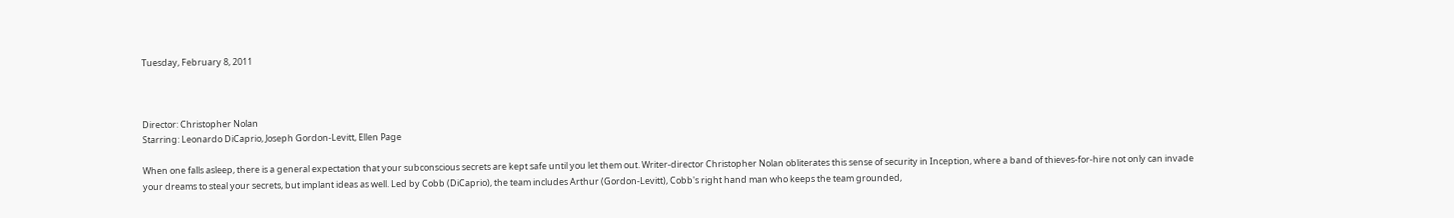Tuesday, February 8, 2011



Director: Christopher Nolan
Starring: Leonardo DiCaprio, Joseph Gordon-Levitt, Ellen Page

When one falls asleep, there is a general expectation that your subconscious secrets are kept safe until you let them out. Writer-director Christopher Nolan obliterates this sense of security in Inception, where a band of thieves-for-hire not only can invade your dreams to steal your secrets, but implant ideas as well. Led by Cobb (DiCaprio), the team includes Arthur (Gordon-Levitt), Cobb's right hand man who keeps the team grounded,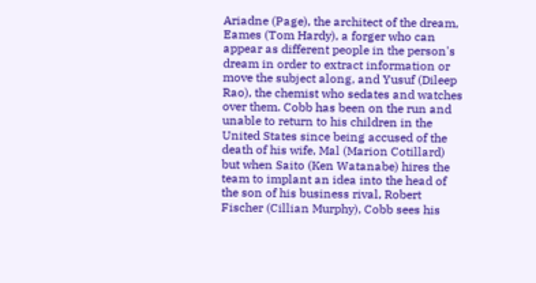Ariadne (Page), the architect of the dream, Eames (Tom Hardy), a forger who can appear as different people in the person's dream in order to extract information or move the subject along, and Yusuf (Dileep Rao), the chemist who sedates and watches over them. Cobb has been on the run and unable to return to his children in the United States since being accused of the death of his wife, Mal (Marion Cotillard) but when Saito (Ken Watanabe) hires the team to implant an idea into the head of the son of his business rival, Robert Fischer (Cillian Murphy), Cobb sees his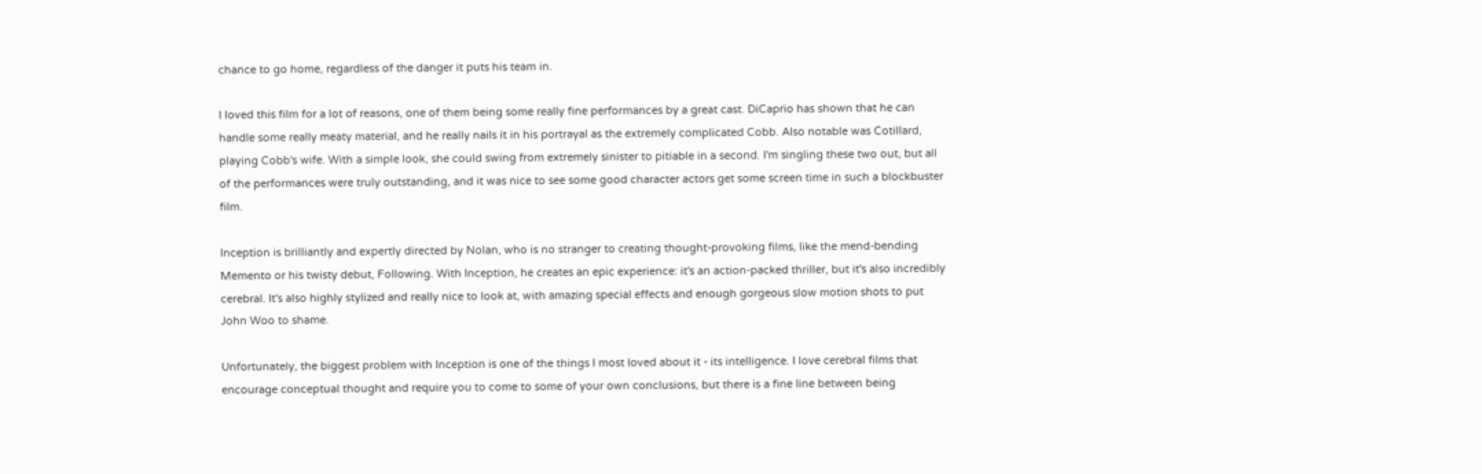chance to go home, regardless of the danger it puts his team in.

I loved this film for a lot of reasons, one of them being some really fine performances by a great cast. DiCaprio has shown that he can handle some really meaty material, and he really nails it in his portrayal as the extremely complicated Cobb. Also notable was Cotillard, playing Cobb's wife. With a simple look, she could swing from extremely sinister to pitiable in a second. I'm singling these two out, but all of the performances were truly outstanding, and it was nice to see some good character actors get some screen time in such a blockbuster film.

Inception is brilliantly and expertly directed by Nolan, who is no stranger to creating thought-provoking films, like the mend-bending Memento or his twisty debut, Following. With Inception, he creates an epic experience: it's an action-packed thriller, but it's also incredibly cerebral. It's also highly stylized and really nice to look at, with amazing special effects and enough gorgeous slow motion shots to put John Woo to shame.

Unfortunately, the biggest problem with Inception is one of the things I most loved about it - its intelligence. I love cerebral films that encourage conceptual thought and require you to come to some of your own conclusions, but there is a fine line between being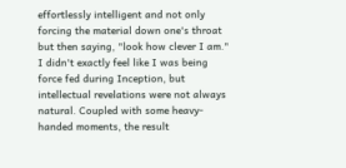effortlessly intelligent and not only forcing the material down one's throat but then saying, "look how clever I am." I didn't exactly feel like I was being force fed during Inception, but intellectual revelations were not always natural. Coupled with some heavy-handed moments, the result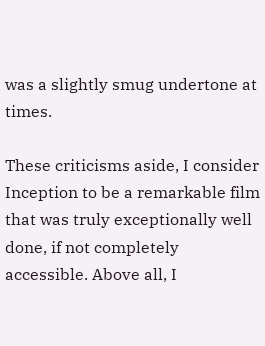was a slightly smug undertone at times.

These criticisms aside, I consider Inception to be a remarkable film that was truly exceptionally well done, if not completely accessible. Above all, I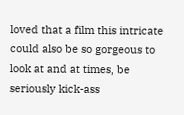loved that a film this intricate could also be so gorgeous to look at and at times, be seriously kick-ass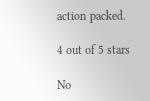action packed.

4 out of 5 stars

No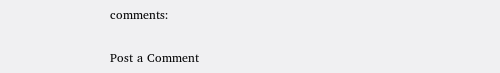comments:

Post a Comment